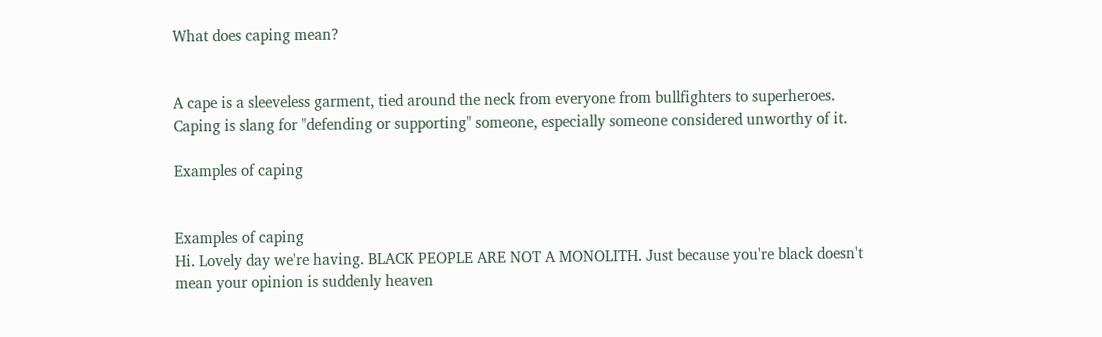What does caping mean?


A cape is a sleeveless garment, tied around the neck from everyone from bullfighters to superheroes. Caping is slang for "defending or supporting" someone, especially someone considered unworthy of it.

Examples of caping


Examples of caping
Hi. Lovely day we're having. BLACK PEOPLE ARE NOT A MONOLITH. Just because you're black doesn't mean your opinion is suddenly heaven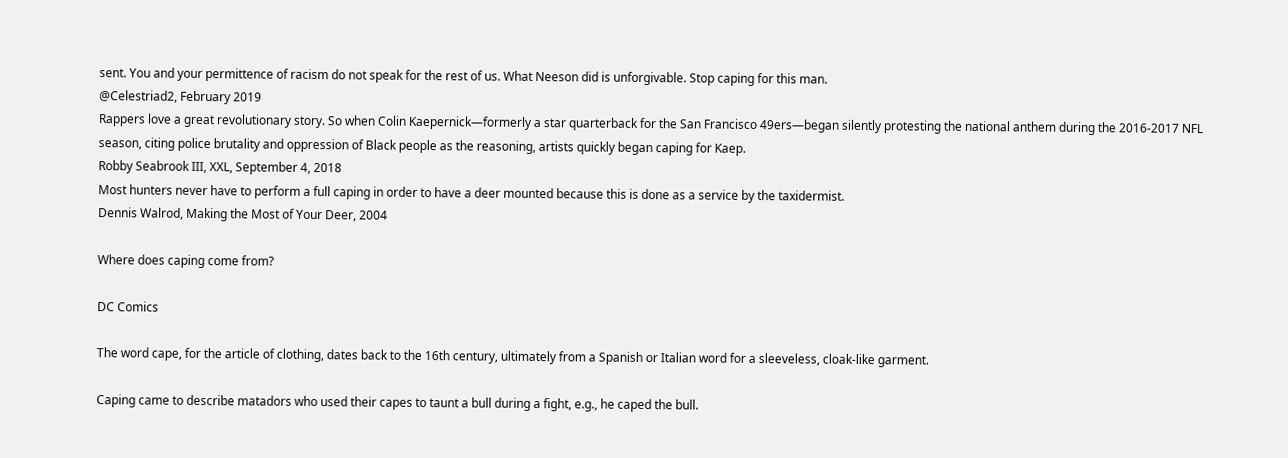sent. You and your permittence of racism do not speak for the rest of us. What Neeson did is unforgivable. Stop caping for this man.
@Celestriad2, February 2019
Rappers love a great revolutionary story. So when Colin Kaepernick—formerly a star quarterback for the San Francisco 49ers—began silently protesting the national anthem during the 2016-2017 NFL season, citing police brutality and oppression of Black people as the reasoning, artists quickly began caping for Kaep.
Robby Seabrook III, XXL, September 4, 2018
Most hunters never have to perform a full caping in order to have a deer mounted because this is done as a service by the taxidermist.
Dennis Walrod, Making the Most of Your Deer, 2004

Where does caping come from?

DC Comics

The word cape, for the article of clothing, dates back to the 16th century, ultimately from a Spanish or Italian word for a sleeveless, cloak-like garment.

Caping came to describe matadors who used their capes to taunt a bull during a fight, e.g., he caped the bull.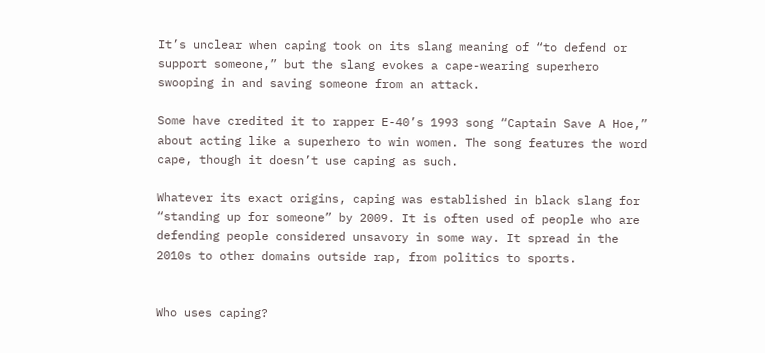It’s unclear when caping took on its slang meaning of “to defend or support someone,” but the slang evokes a cape-wearing superhero swooping in and saving someone from an attack.

Some have credited it to rapper E-40’s 1993 song “Captain Save A Hoe,” about acting like a superhero to win women. The song features the word cape, though it doesn’t use caping as such.

Whatever its exact origins, caping was established in black slang for “standing up for someone” by 2009. It is often used of people who are defending people considered unsavory in some way. It spread in the 2010s to other domains outside rap, from politics to sports.


Who uses caping?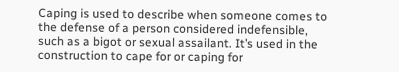Caping is used to describe when someone comes to the defense of a person considered indefensible, such as a bigot or sexual assailant. It’s used in the construction to cape for or caping for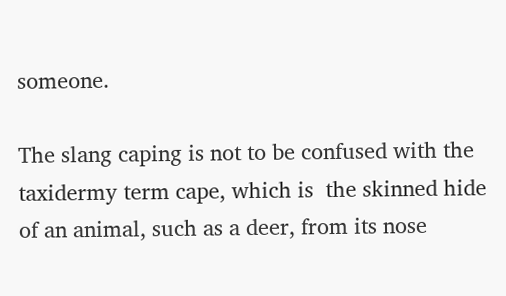someone.

The slang caping is not to be confused with the taxidermy term cape, which is  the skinned hide of an animal, such as a deer, from its nose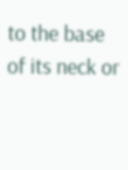to the base of its neck or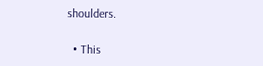shoulders.

  • This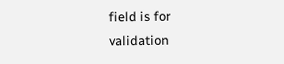field is for validation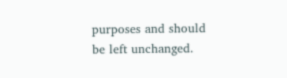purposes and should be left unchanged.